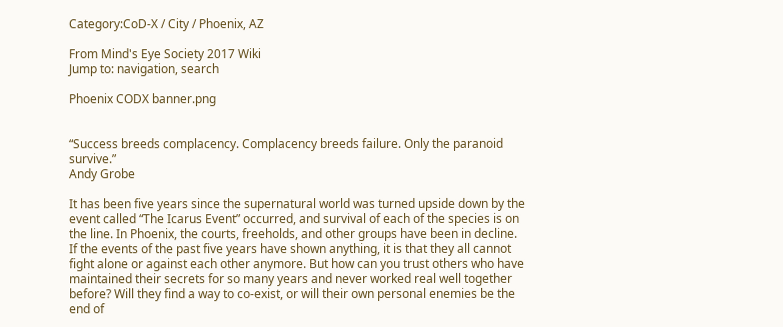Category:CoD-X / City / Phoenix, AZ

From Mind's Eye Society 2017 Wiki
Jump to: navigation, search

Phoenix CODX banner.png


“Success breeds complacency. Complacency breeds failure. Only the paranoid survive.”
Andy Grobe

It has been five years since the supernatural world was turned upside down by the event called “The Icarus Event” occurred, and survival of each of the species is on the line. In Phoenix, the courts, freeholds, and other groups have been in decline. If the events of the past five years have shown anything, it is that they all cannot fight alone or against each other anymore. But how can you trust others who have maintained their secrets for so many years and never worked real well together before? Will they find a way to co-exist, or will their own personal enemies be the end of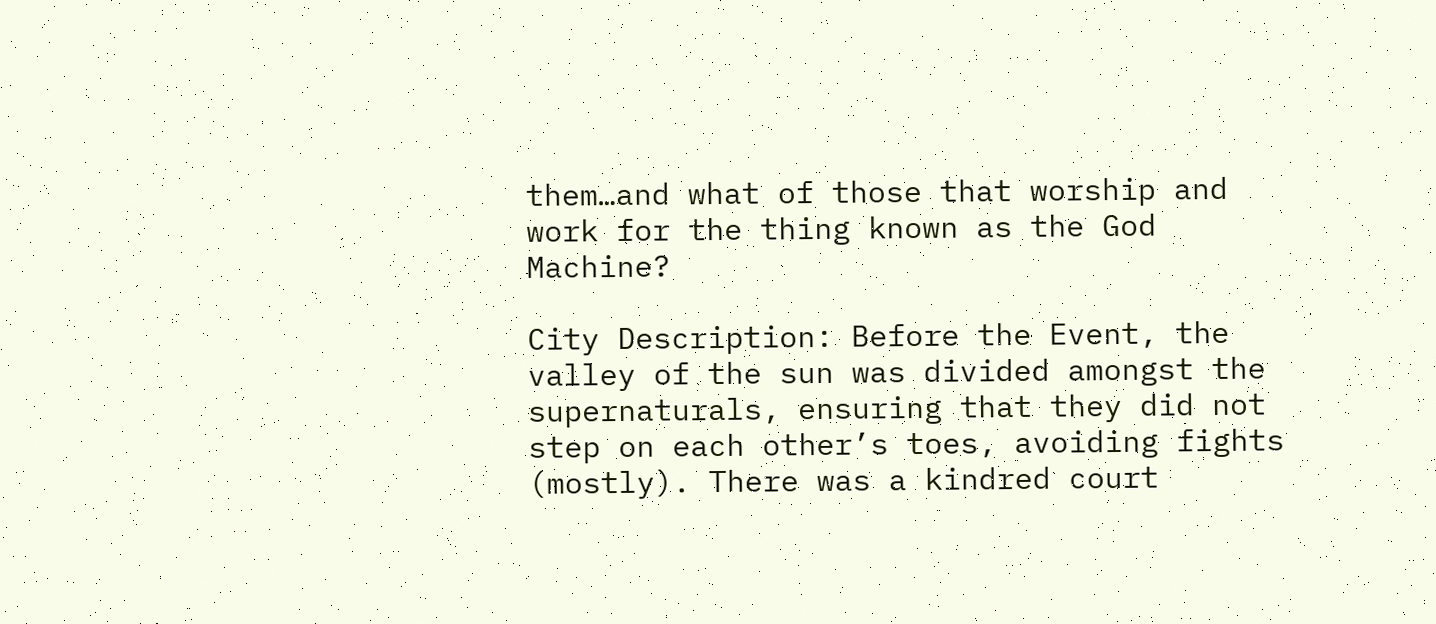them…and what of those that worship and work for the thing known as the God Machine?

City Description: Before the Event, the valley of the sun was divided amongst the supernaturals, ensuring that they did not step on each other’s toes, avoiding fights (mostly). There was a kindred court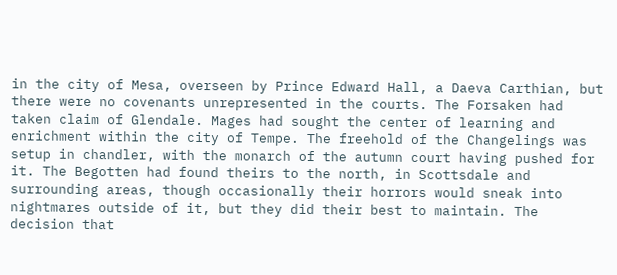in the city of Mesa, overseen by Prince Edward Hall, a Daeva Carthian, but there were no covenants unrepresented in the courts. The Forsaken had taken claim of Glendale. Mages had sought the center of learning and enrichment within the city of Tempe. The freehold of the Changelings was setup in chandler, with the monarch of the autumn court having pushed for it. The Begotten had found theirs to the north, in Scottsdale and surrounding areas, though occasionally their horrors would sneak into nightmares outside of it, but they did their best to maintain. The decision that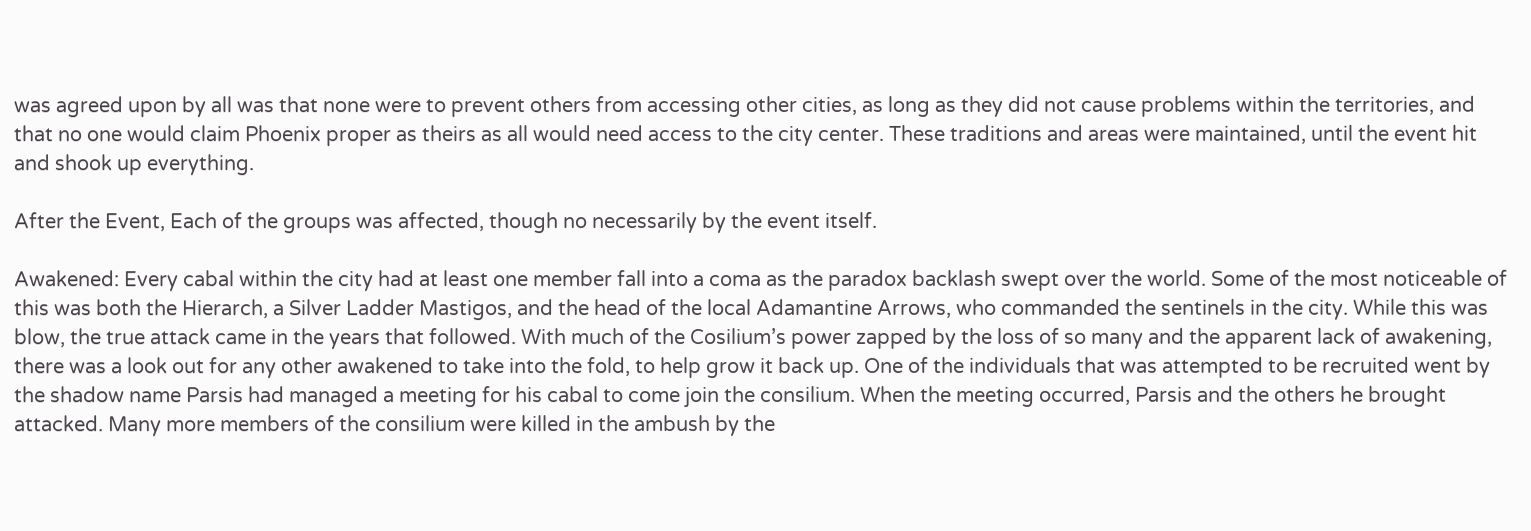was agreed upon by all was that none were to prevent others from accessing other cities, as long as they did not cause problems within the territories, and that no one would claim Phoenix proper as theirs as all would need access to the city center. These traditions and areas were maintained, until the event hit and shook up everything.

After the Event, Each of the groups was affected, though no necessarily by the event itself.

Awakened: Every cabal within the city had at least one member fall into a coma as the paradox backlash swept over the world. Some of the most noticeable of this was both the Hierarch, a Silver Ladder Mastigos, and the head of the local Adamantine Arrows, who commanded the sentinels in the city. While this was blow, the true attack came in the years that followed. With much of the Cosilium’s power zapped by the loss of so many and the apparent lack of awakening, there was a look out for any other awakened to take into the fold, to help grow it back up. One of the individuals that was attempted to be recruited went by the shadow name Parsis had managed a meeting for his cabal to come join the consilium. When the meeting occurred, Parsis and the others he brought attacked. Many more members of the consilium were killed in the ambush by the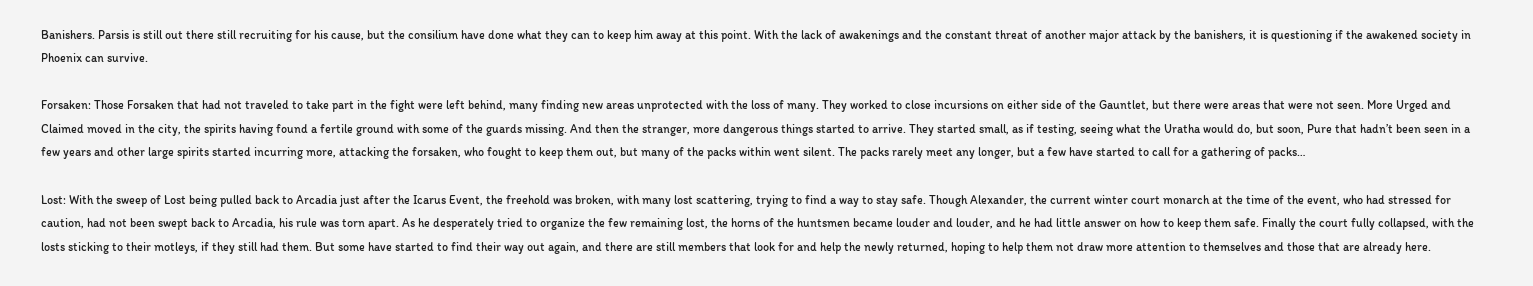Banishers. Parsis is still out there still recruiting for his cause, but the consilium have done what they can to keep him away at this point. With the lack of awakenings and the constant threat of another major attack by the banishers, it is questioning if the awakened society in Phoenix can survive.

Forsaken: Those Forsaken that had not traveled to take part in the fight were left behind, many finding new areas unprotected with the loss of many. They worked to close incursions on either side of the Gauntlet, but there were areas that were not seen. More Urged and Claimed moved in the city, the spirits having found a fertile ground with some of the guards missing. And then the stranger, more dangerous things started to arrive. They started small, as if testing, seeing what the Uratha would do, but soon, Pure that hadn’t been seen in a few years and other large spirits started incurring more, attacking the forsaken, who fought to keep them out, but many of the packs within went silent. The packs rarely meet any longer, but a few have started to call for a gathering of packs…

Lost: With the sweep of Lost being pulled back to Arcadia just after the Icarus Event, the freehold was broken, with many lost scattering, trying to find a way to stay safe. Though Alexander, the current winter court monarch at the time of the event, who had stressed for caution, had not been swept back to Arcadia, his rule was torn apart. As he desperately tried to organize the few remaining lost, the horns of the huntsmen became louder and louder, and he had little answer on how to keep them safe. Finally the court fully collapsed, with the losts sticking to their motleys, if they still had them. But some have started to find their way out again, and there are still members that look for and help the newly returned, hoping to help them not draw more attention to themselves and those that are already here.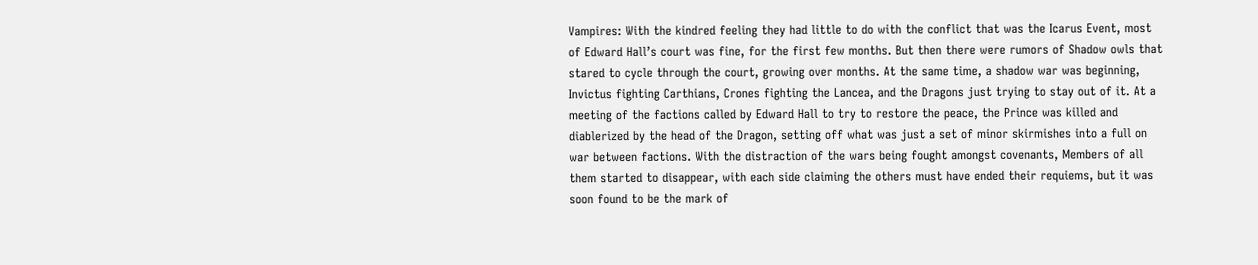Vampires: With the kindred feeling they had little to do with the conflict that was the Icarus Event, most of Edward Hall’s court was fine, for the first few months. But then there were rumors of Shadow owls that stared to cycle through the court, growing over months. At the same time, a shadow war was beginning, Invictus fighting Carthians, Crones fighting the Lancea, and the Dragons just trying to stay out of it. At a meeting of the factions called by Edward Hall to try to restore the peace, the Prince was killed and diablerized by the head of the Dragon, setting off what was just a set of minor skirmishes into a full on war between factions. With the distraction of the wars being fought amongst covenants, Members of all them started to disappear, with each side claiming the others must have ended their requiems, but it was soon found to be the mark of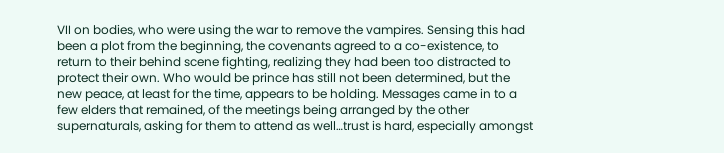VII on bodies, who were using the war to remove the vampires. Sensing this had been a plot from the beginning, the covenants agreed to a co-existence, to return to their behind scene fighting, realizing they had been too distracted to protect their own. Who would be prince has still not been determined, but the new peace, at least for the time, appears to be holding. Messages came in to a few elders that remained, of the meetings being arranged by the other supernaturals, asking for them to attend as well…trust is hard, especially amongst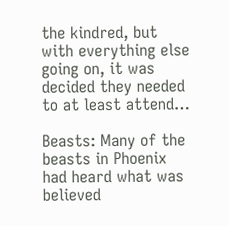the kindred, but with everything else going on, it was decided they needed to at least attend…

Beasts: Many of the beasts in Phoenix had heard what was believed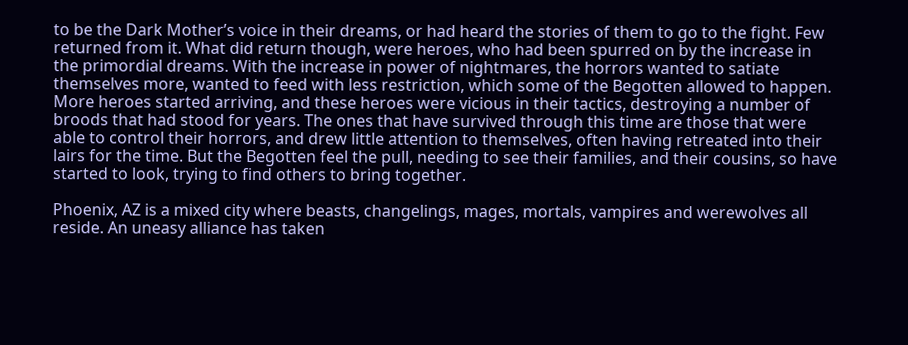to be the Dark Mother’s voice in their dreams, or had heard the stories of them to go to the fight. Few returned from it. What did return though, were heroes, who had been spurred on by the increase in the primordial dreams. With the increase in power of nightmares, the horrors wanted to satiate themselves more, wanted to feed with less restriction, which some of the Begotten allowed to happen. More heroes started arriving, and these heroes were vicious in their tactics, destroying a number of broods that had stood for years. The ones that have survived through this time are those that were able to control their horrors, and drew little attention to themselves, often having retreated into their lairs for the time. But the Begotten feel the pull, needing to see their families, and their cousins, so have started to look, trying to find others to bring together.

Phoenix, AZ is a mixed city where beasts, changelings, mages, mortals, vampires and werewolves all reside. An uneasy alliance has taken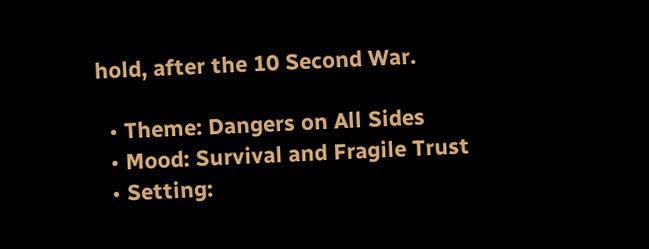hold, after the 10 Second War.

  • Theme: Dangers on All Sides
  • Mood: Survival and Fragile Trust
  • Setting: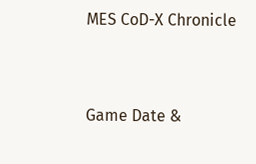MES CoD-X Chronicle


Game Date &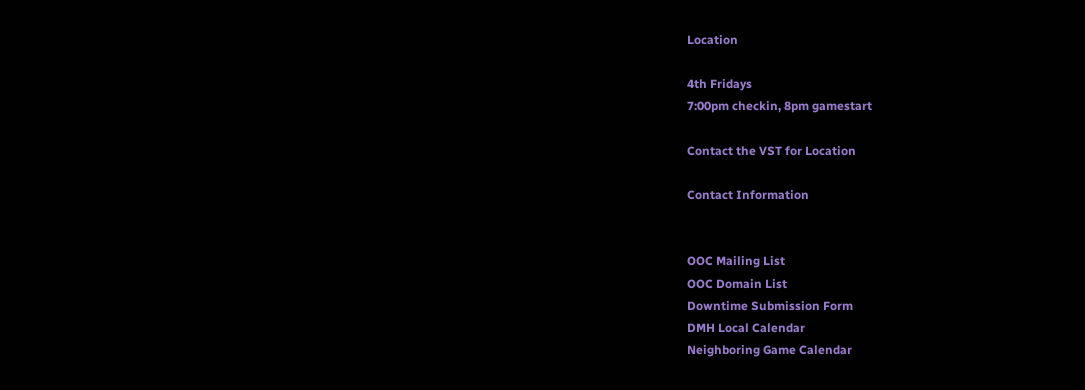Location

4th Fridays
7:00pm checkin, 8pm gamestart

Contact the VST for Location

Contact Information


OOC Mailing List
OOC Domain List
Downtime Submission Form
DMH Local Calendar
Neighboring Game Calendar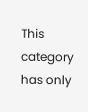This category has only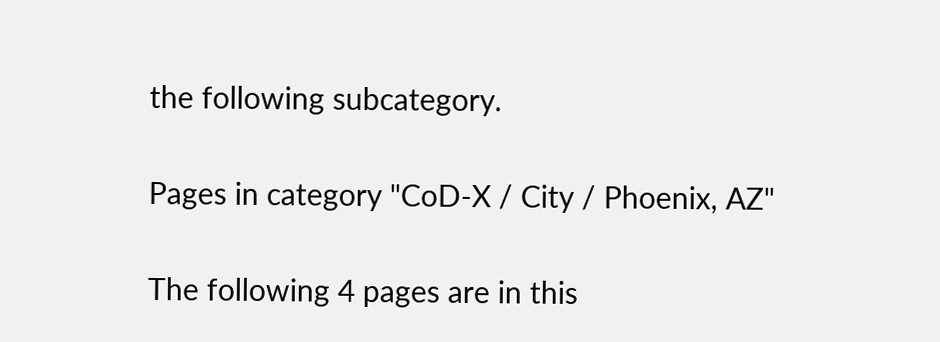the following subcategory.

Pages in category "CoD-X / City / Phoenix, AZ"

The following 4 pages are in this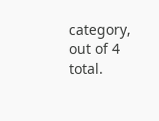category, out of 4 total.